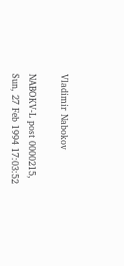Vladimir Nabokov

NABOKV-L post 0000215, Sun, 27 Feb 1994 17:03:52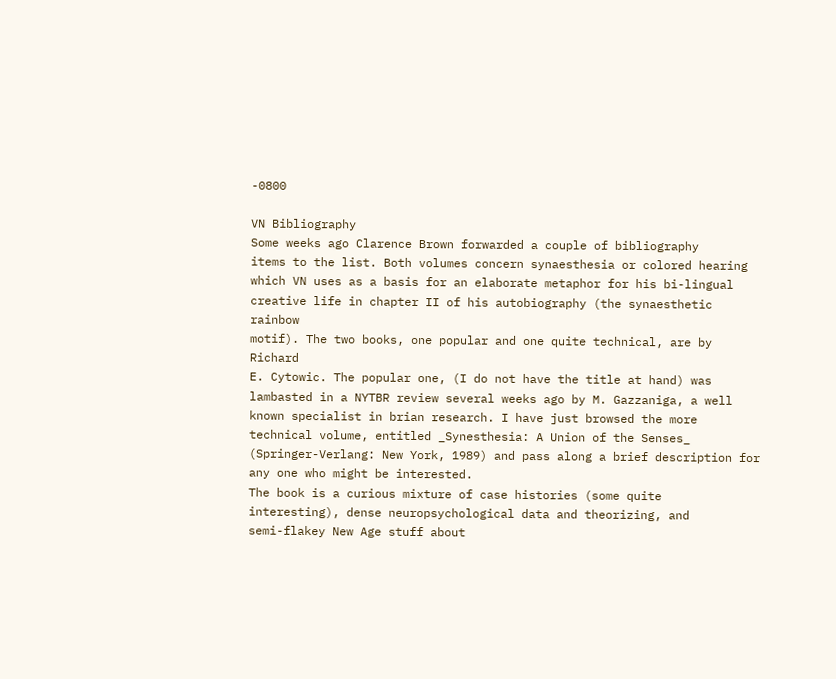-0800

VN Bibliography
Some weeks ago Clarence Brown forwarded a couple of bibliography
items to the list. Both volumes concern synaesthesia or colored hearing
which VN uses as a basis for an elaborate metaphor for his bi-lingual
creative life in chapter II of his autobiography (the synaesthetic rainbow
motif). The two books, one popular and one quite technical, are by Richard
E. Cytowic. The popular one, (I do not have the title at hand) was
lambasted in a NYTBR review several weeks ago by M. Gazzaniga, a well
known specialist in brian research. I have just browsed the more
technical volume, entitled _Synesthesia: A Union of the Senses_
(Springer-Verlang: New York, 1989) and pass along a brief description for
any one who might be interested.
The book is a curious mixture of case histories (some quite
interesting), dense neuropsychological data and theorizing, and
semi-flakey New Age stuff about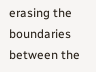erasing the boundaries between the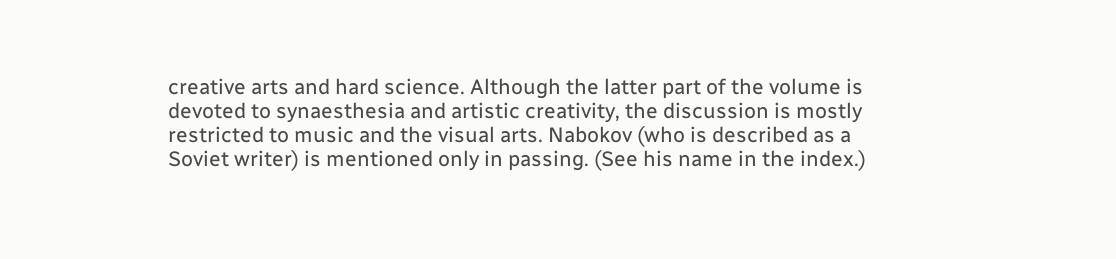creative arts and hard science. Although the latter part of the volume is
devoted to synaesthesia and artistic creativity, the discussion is mostly
restricted to music and the visual arts. Nabokov (who is described as a
Soviet writer) is mentioned only in passing. (See his name in the index.)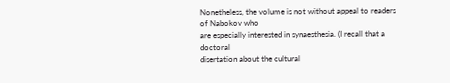Nonetheless, the volume is not without appeal to readers of Nabokov who
are especially interested in synaesthesia. (I recall that a doctoral
disertation about the cultural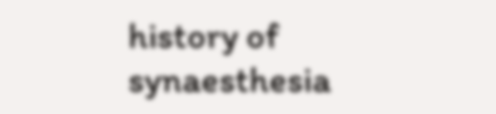history of synaesthesia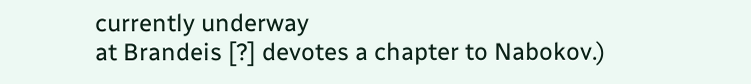currently underway
at Brandeis [?] devotes a chapter to Nabokov.)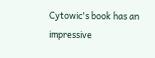Cytowic's book has an
impressive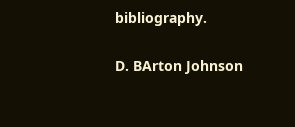bibliography.

D. BArton Johnson